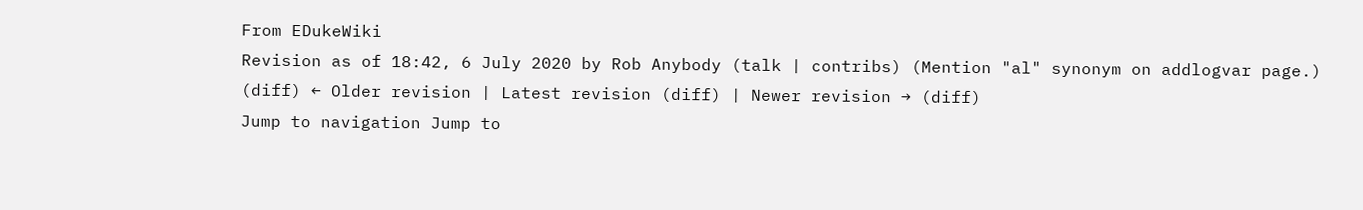From EDukeWiki
Revision as of 18:42, 6 July 2020 by Rob Anybody (talk | contribs) (Mention "al" synonym on addlogvar page.)
(diff) ← Older revision | Latest revision (diff) | Newer revision → (diff)
Jump to navigation Jump to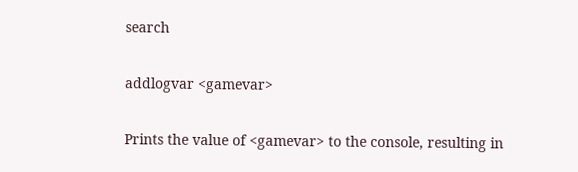search

addlogvar <gamevar>

Prints the value of <gamevar> to the console, resulting in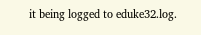it being logged to eduke32.log.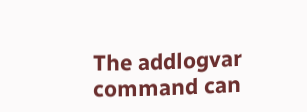The addlogvar command can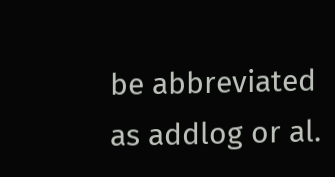be abbreviated as addlog or al.